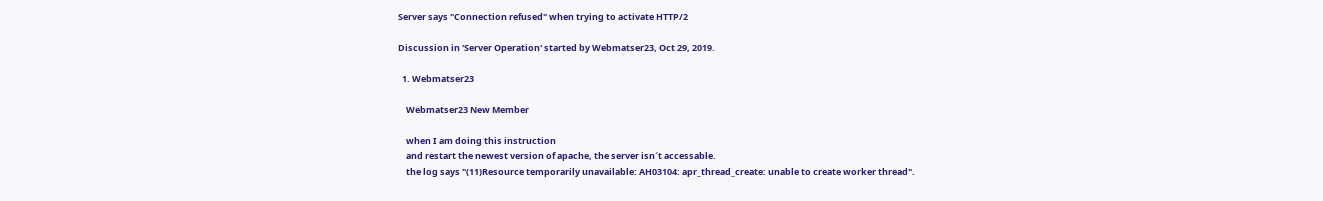Server says "Connection refused" when trying to activate HTTP/2

Discussion in 'Server Operation' started by Webmatser23, Oct 29, 2019.

  1. Webmatser23

    Webmatser23 New Member

    when I am doing this instruction
    and restart the newest version of apache, the server isn´t accessable.
    the log says "(11)Resource temporarily unavailable: AH03104: apr_thread_create: unable to create worker thread".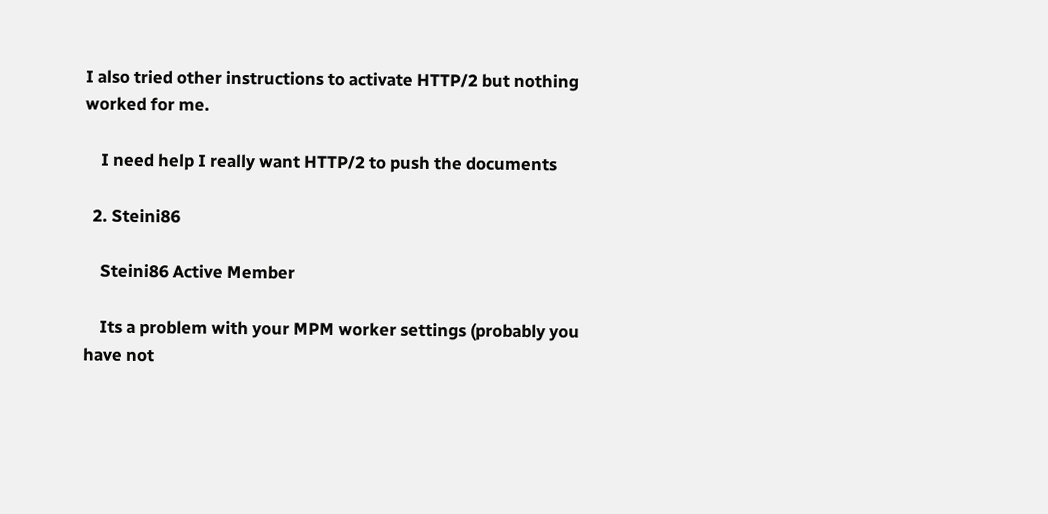I also tried other instructions to activate HTTP/2 but nothing worked for me.

    I need help I really want HTTP/2 to push the documents

  2. Steini86

    Steini86 Active Member

    Its a problem with your MPM worker settings (probably you have not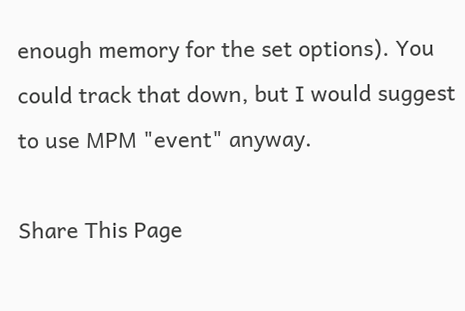enough memory for the set options). You could track that down, but I would suggest to use MPM "event" anyway.

Share This Page